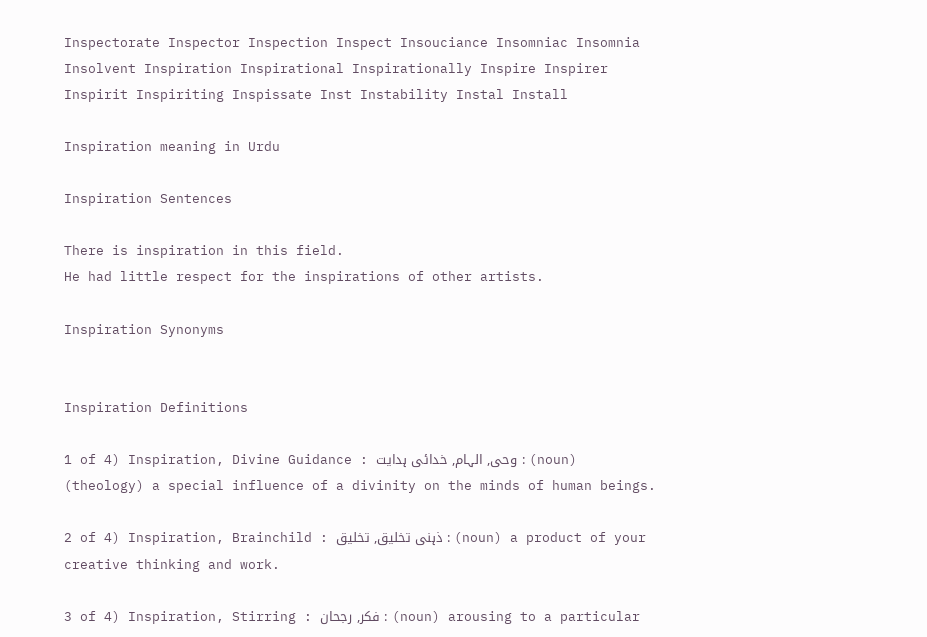Inspectorate Inspector Inspection Inspect Insouciance Insomniac Insomnia Insolvent Inspiration Inspirational Inspirationally Inspire Inspirer Inspirit Inspiriting Inspissate Inst Instability Instal Install

Inspiration meaning in Urdu

Inspiration Sentences

There is inspiration in this field.
He had little respect for the inspirations of other artists.

Inspiration Synonyms


Inspiration Definitions

1 of 4) Inspiration, Divine Guidance : وحی, الہام, خدائی ہدایت : (noun) (theology) a special influence of a divinity on the minds of human beings.

2 of 4) Inspiration, Brainchild : ذہنی تخلیق, تخلیق : (noun) a product of your creative thinking and work.

3 of 4) Inspiration, Stirring : فکر, رجحان : (noun) arousing to a particular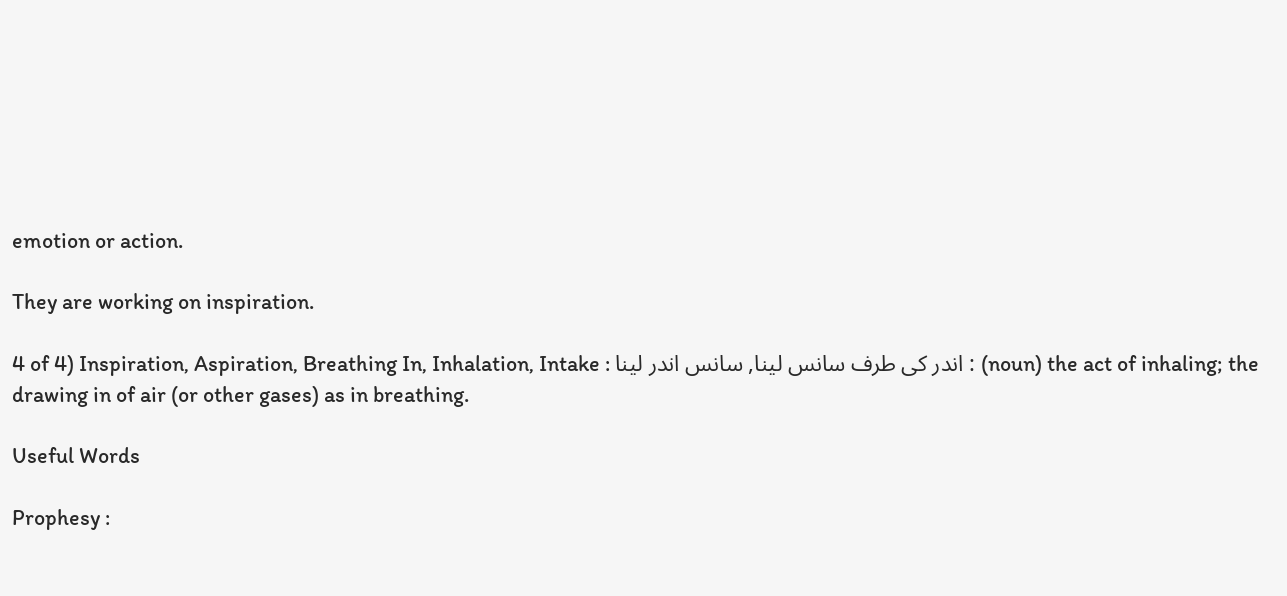emotion or action.

They are working on inspiration.

4 of 4) Inspiration, Aspiration, Breathing In, Inhalation, Intake : اندر کی طرف سانس لینا, سانس اندر لینا : (noun) the act of inhaling; the drawing in of air (or other gases) as in breathing.

Useful Words

Prophesy :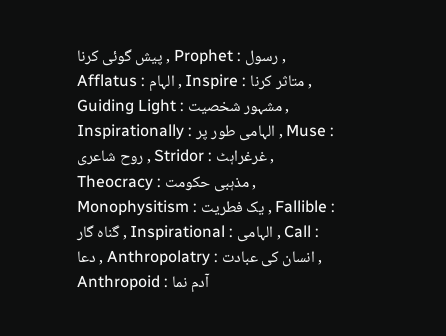پیش گوئی کرنا , Prophet : رسول , Afflatus : الہام , Inspire : متاثر کرنا , Guiding Light : مشہور شخصیت , Inspirationally : الہامی طور پر , Muse : روح شاعری , Stridor : غرغراہٹ , Theocracy : مذہبی حکومت , Monophysitism : یک فطریت , Fallible : گناہ گار , Inspirational : الہامی , Call : دعا , Anthropolatry : انسان کی عبادت , Anthropoid : آدم نما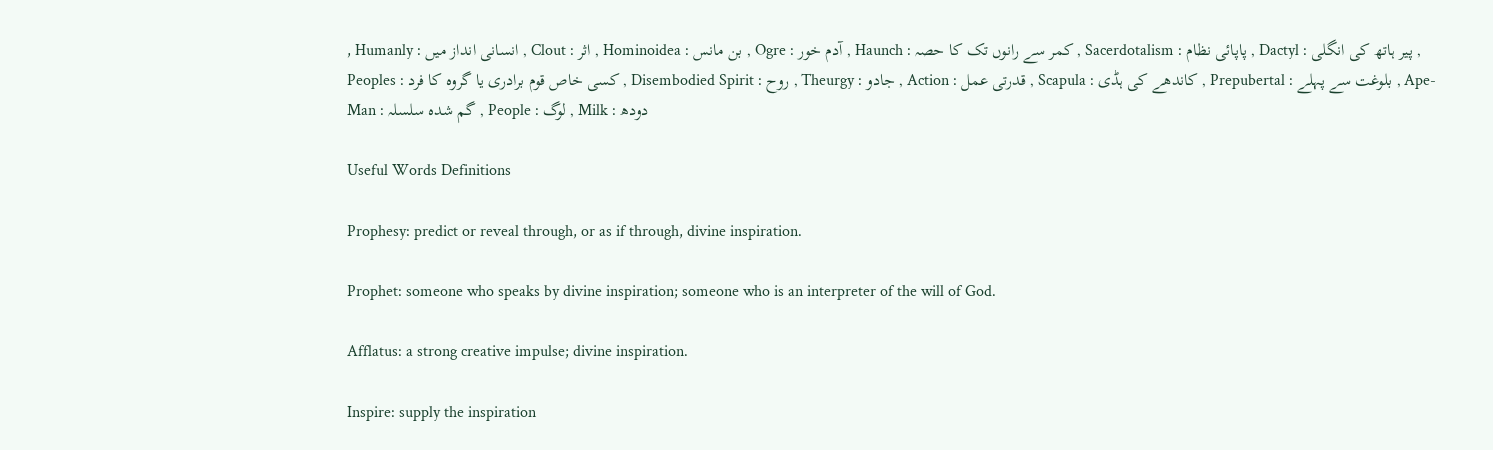, Humanly : انسانی انداز میں , Clout : اثر , Hominoidea : بن مانس , Ogre : آدم خور , Haunch : کمر سے رانوں تک کا حصہ , Sacerdotalism : پاپائی نظام , Dactyl : پیر ہاتھ کی انگلی , Peoples : کسی خاص قوم برادری یا گروہ کا فرد , Disembodied Spirit : روح , Theurgy : جادو , Action : قدرتی عمل , Scapula : کاندھے کی ہڈی , Prepubertal : بلوغت سے پہلے , Ape-Man : گم شدہ سلسلہ , People : لوگ , Milk : دودھ

Useful Words Definitions

Prophesy: predict or reveal through, or as if through, divine inspiration.

Prophet: someone who speaks by divine inspiration; someone who is an interpreter of the will of God.

Afflatus: a strong creative impulse; divine inspiration.

Inspire: supply the inspiration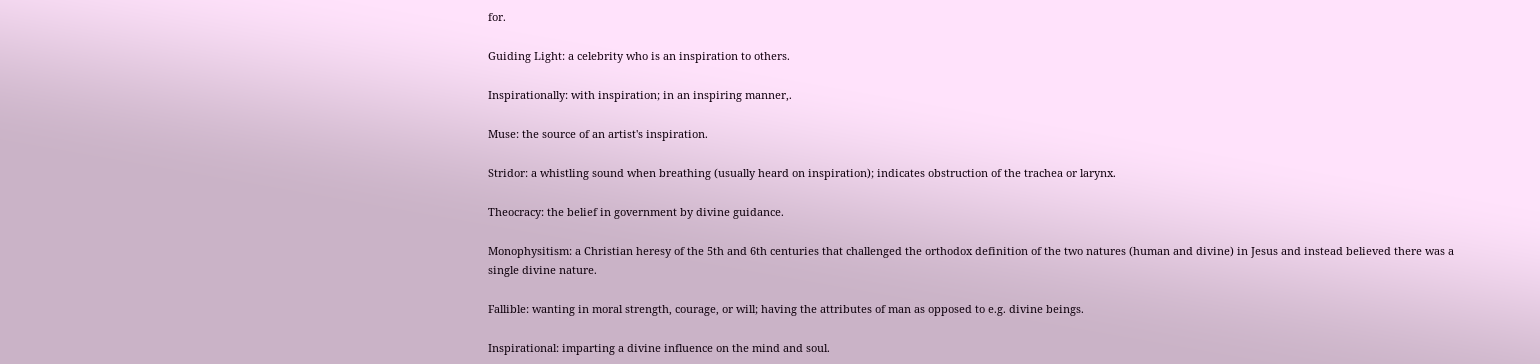for.

Guiding Light: a celebrity who is an inspiration to others.

Inspirationally: with inspiration; in an inspiring manner,.

Muse: the source of an artist's inspiration.

Stridor: a whistling sound when breathing (usually heard on inspiration); indicates obstruction of the trachea or larynx.

Theocracy: the belief in government by divine guidance.

Monophysitism: a Christian heresy of the 5th and 6th centuries that challenged the orthodox definition of the two natures (human and divine) in Jesus and instead believed there was a single divine nature.

Fallible: wanting in moral strength, courage, or will; having the attributes of man as opposed to e.g. divine beings.

Inspirational: imparting a divine influence on the mind and soul.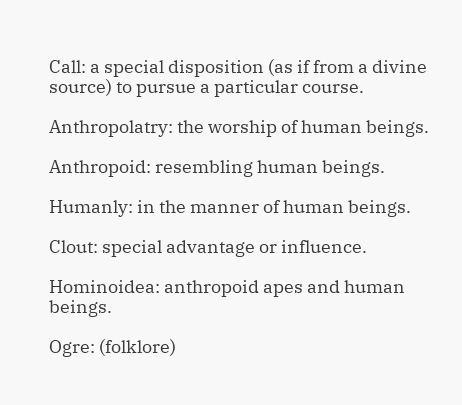Call: a special disposition (as if from a divine source) to pursue a particular course.

Anthropolatry: the worship of human beings.

Anthropoid: resembling human beings.

Humanly: in the manner of human beings.

Clout: special advantage or influence.

Hominoidea: anthropoid apes and human beings.

Ogre: (folklore)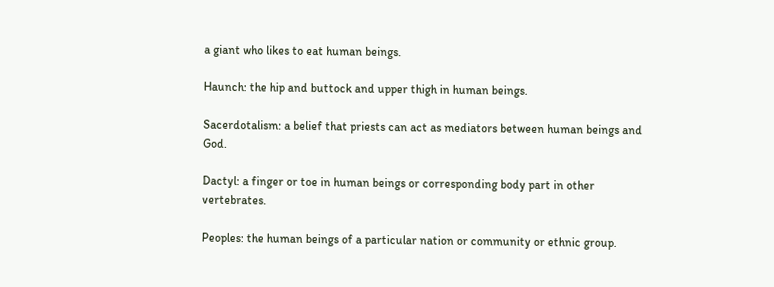a giant who likes to eat human beings.

Haunch: the hip and buttock and upper thigh in human beings.

Sacerdotalism: a belief that priests can act as mediators between human beings and God.

Dactyl: a finger or toe in human beings or corresponding body part in other vertebrates.

Peoples: the human beings of a particular nation or community or ethnic group.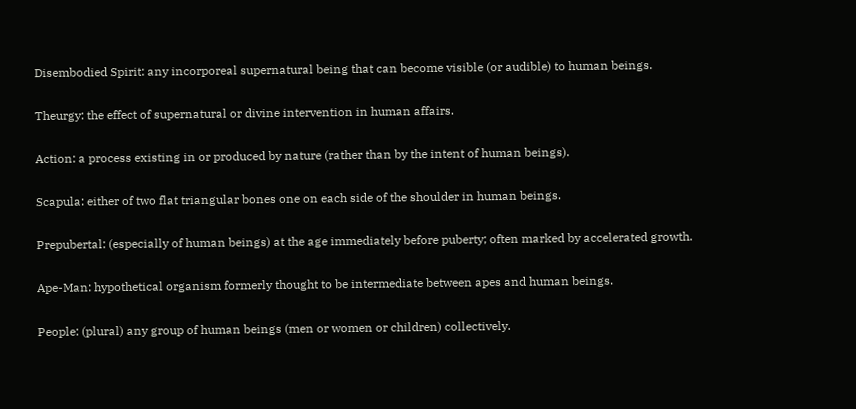Disembodied Spirit: any incorporeal supernatural being that can become visible (or audible) to human beings.

Theurgy: the effect of supernatural or divine intervention in human affairs.

Action: a process existing in or produced by nature (rather than by the intent of human beings).

Scapula: either of two flat triangular bones one on each side of the shoulder in human beings.

Prepubertal: (especially of human beings) at the age immediately before puberty; often marked by accelerated growth.

Ape-Man: hypothetical organism formerly thought to be intermediate between apes and human beings.

People: (plural) any group of human beings (men or women or children) collectively.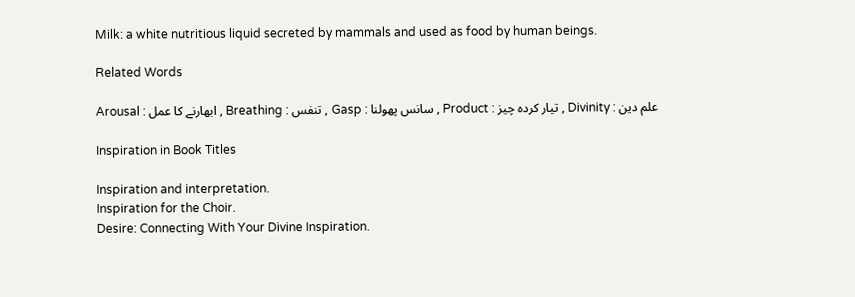Milk: a white nutritious liquid secreted by mammals and used as food by human beings.

Related Words

Arousal : ابھارنے کا عمل , Breathing : تنفس , Gasp : سانس پھولنا , Product : تیار کردہ چیز , Divinity : علم دین

Inspiration in Book Titles

Inspiration and interpretation.
Inspiration for the Choir.
Desire: Connecting With Your Divine Inspiration.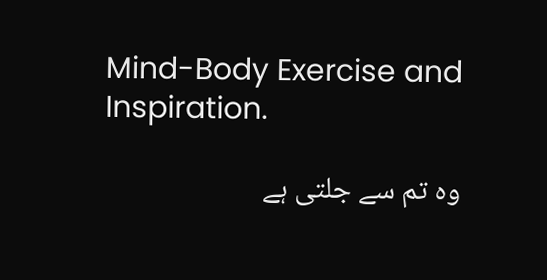Mind-Body Exercise and Inspiration.

وہ تم سے جلتی ہے